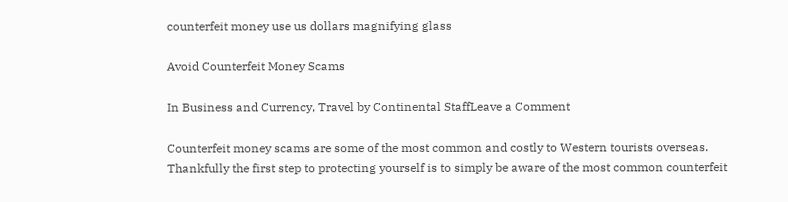counterfeit money use us dollars magnifying glass

Avoid Counterfeit Money Scams

In Business and Currency, Travel by Continental StaffLeave a Comment

Counterfeit money scams are some of the most common and costly to Western tourists overseas. Thankfully the first step to protecting yourself is to simply be aware of the most common counterfeit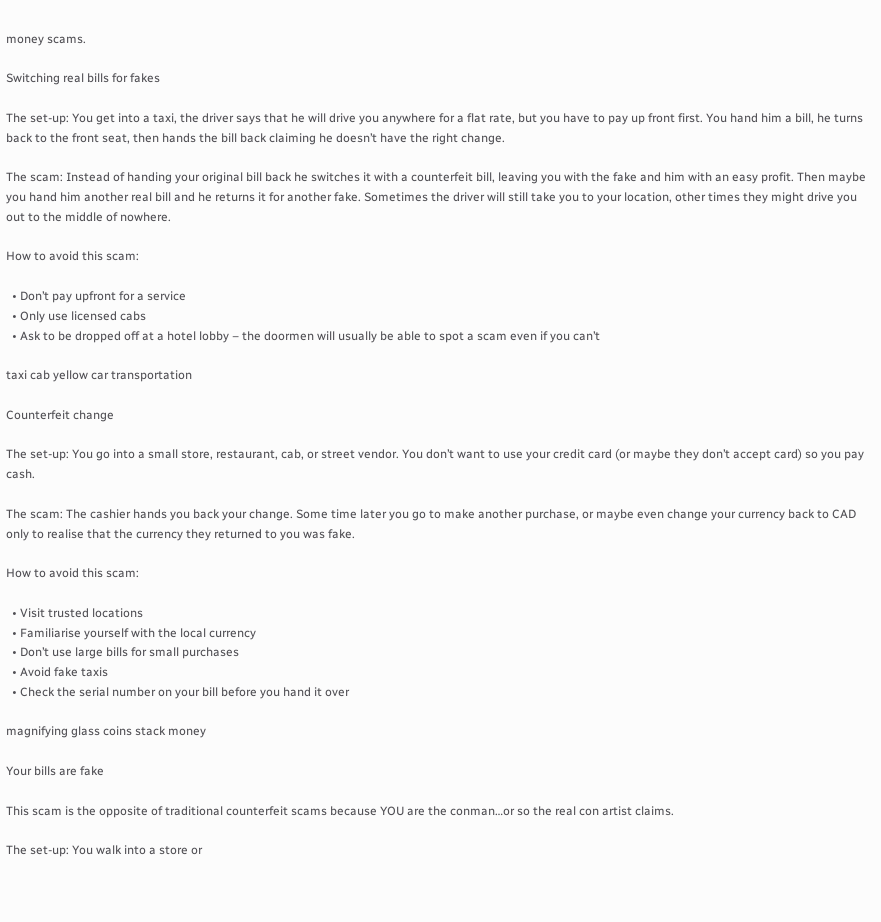money scams.

Switching real bills for fakes

The set-up: You get into a taxi, the driver says that he will drive you anywhere for a flat rate, but you have to pay up front first. You hand him a bill, he turns back to the front seat, then hands the bill back claiming he doesn’t have the right change.

The scam: Instead of handing your original bill back he switches it with a counterfeit bill, leaving you with the fake and him with an easy profit. Then maybe you hand him another real bill and he returns it for another fake. Sometimes the driver will still take you to your location, other times they might drive you out to the middle of nowhere.

How to avoid this scam:

  • Don’t pay upfront for a service
  • Only use licensed cabs
  • Ask to be dropped off at a hotel lobby – the doormen will usually be able to spot a scam even if you can’t

taxi cab yellow car transportation

Counterfeit change

The set-up: You go into a small store, restaurant, cab, or street vendor. You don’t want to use your credit card (or maybe they don’t accept card) so you pay cash.

The scam: The cashier hands you back your change. Some time later you go to make another purchase, or maybe even change your currency back to CAD only to realise that the currency they returned to you was fake.

How to avoid this scam:

  • Visit trusted locations
  • Familiarise yourself with the local currency
  • Don’t use large bills for small purchases
  • Avoid fake taxis
  • Check the serial number on your bill before you hand it over

magnifying glass coins stack money

Your bills are fake

This scam is the opposite of traditional counterfeit scams because YOU are the conman…or so the real con artist claims.

The set-up: You walk into a store or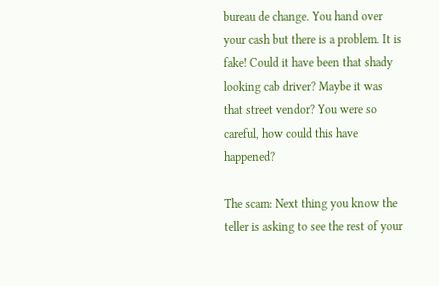bureau de change. You hand over your cash but there is a problem. It is fake! Could it have been that shady looking cab driver? Maybe it was that street vendor? You were so careful, how could this have happened?

The scam: Next thing you know the teller is asking to see the rest of your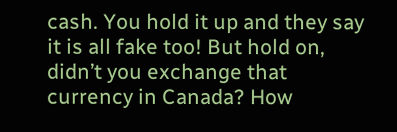cash. You hold it up and they say it is all fake too! But hold on, didn’t you exchange that currency in Canada? How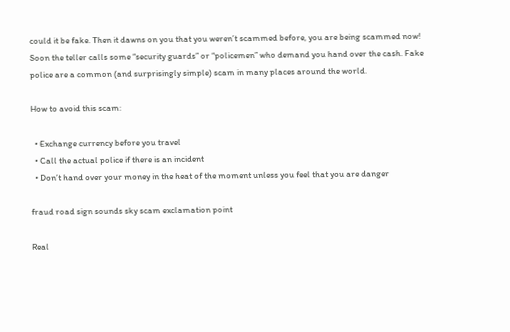could it be fake. Then it dawns on you that you weren’t scammed before, you are being scammed now! Soon the teller calls some “security guards” or “policemen” who demand you hand over the cash. Fake police are a common (and surprisingly simple) scam in many places around the world.

How to avoid this scam:

  • Exchange currency before you travel
  • Call the actual police if there is an incident
  • Don’t hand over your money in the heat of the moment unless you feel that you are danger

fraud road sign sounds sky scam exclamation point

Real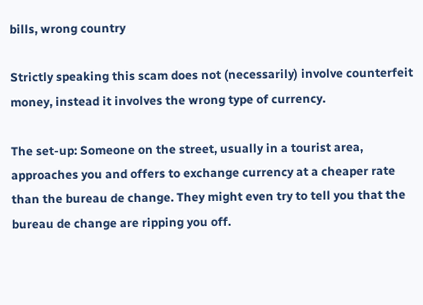bills, wrong country

Strictly speaking this scam does not (necessarily) involve counterfeit money, instead it involves the wrong type of currency.

The set-up: Someone on the street, usually in a tourist area, approaches you and offers to exchange currency at a cheaper rate than the bureau de change. They might even try to tell you that the bureau de change are ripping you off.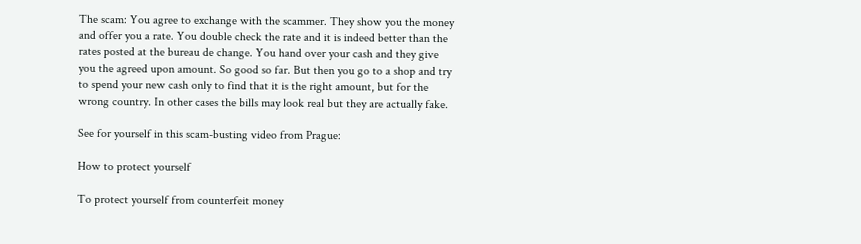The scam: You agree to exchange with the scammer. They show you the money and offer you a rate. You double check the rate and it is indeed better than the rates posted at the bureau de change. You hand over your cash and they give you the agreed upon amount. So good so far. But then you go to a shop and try to spend your new cash only to find that it is the right amount, but for the wrong country. In other cases the bills may look real but they are actually fake.

See for yourself in this scam-busting video from Prague:

How to protect yourself

To protect yourself from counterfeit money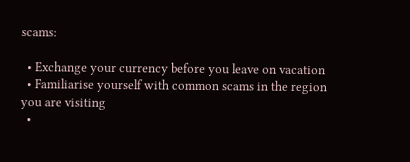scams:

  • Exchange your currency before you leave on vacation
  • Familiarise yourself with common scams in the region you are visiting
  •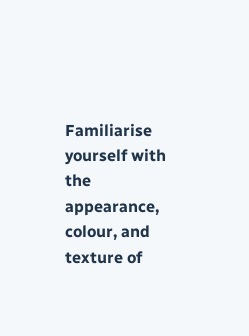Familiarise yourself with the appearance, colour, and texture of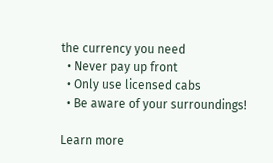the currency you need
  • Never pay up front
  • Only use licensed cabs
  • Be aware of your surroundings!

Learn more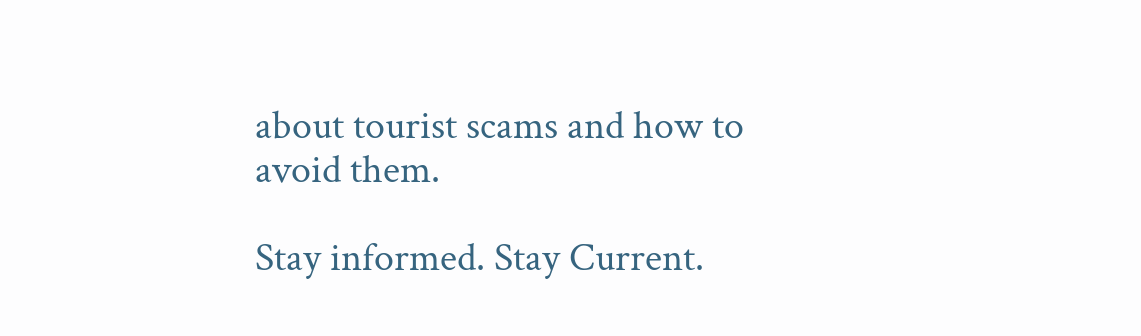about tourist scams and how to avoid them.

Stay informed. Stay Current.